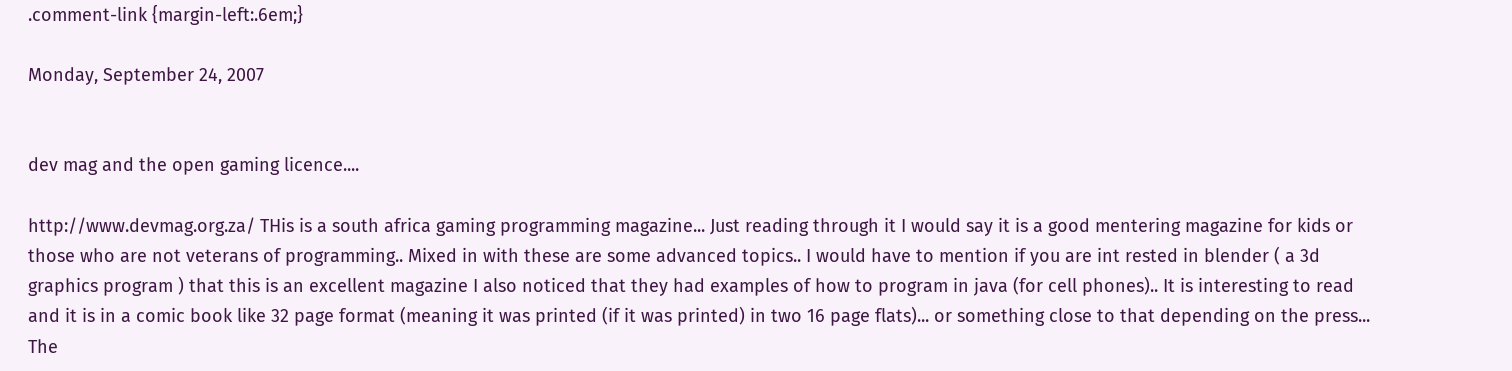.comment-link {margin-left:.6em;}

Monday, September 24, 2007


dev mag and the open gaming licence....

http://www.devmag.org.za/ THis is a south africa gaming programming magazine... Just reading through it I would say it is a good mentering magazine for kids or those who are not veterans of programming.. Mixed in with these are some advanced topics.. I would have to mention if you are int rested in blender ( a 3d graphics program ) that this is an excellent magazine I also noticed that they had examples of how to program in java (for cell phones).. It is interesting to read and it is in a comic book like 32 page format (meaning it was printed (if it was printed) in two 16 page flats)... or something close to that depending on the press... The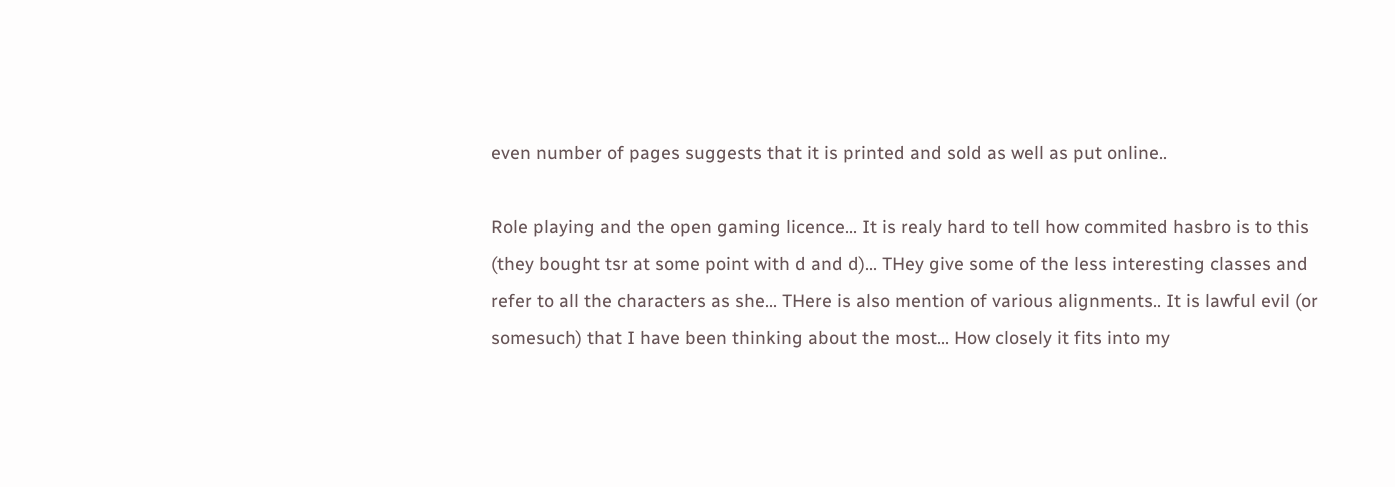even number of pages suggests that it is printed and sold as well as put online..

Role playing and the open gaming licence... It is realy hard to tell how commited hasbro is to this (they bought tsr at some point with d and d)... THey give some of the less interesting classes and refer to all the characters as she... THere is also mention of various alignments.. It is lawful evil (or somesuch) that I have been thinking about the most... How closely it fits into my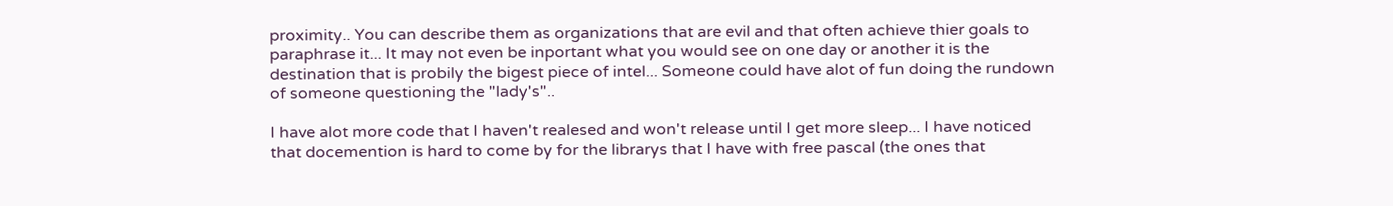proximity.. You can describe them as organizations that are evil and that often achieve thier goals to paraphrase it... It may not even be inportant what you would see on one day or another it is the destination that is probily the bigest piece of intel... Someone could have alot of fun doing the rundown of someone questioning the "lady's"..

I have alot more code that I haven't realesed and won't release until I get more sleep... I have noticed that docemention is hard to come by for the librarys that I have with free pascal (the ones that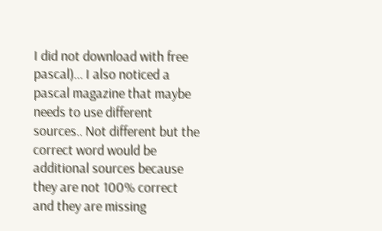I did not download with free pascal)... I also noticed a pascal magazine that maybe needs to use different sources.. Not different but the correct word would be additional sources because they are not 100% correct and they are missing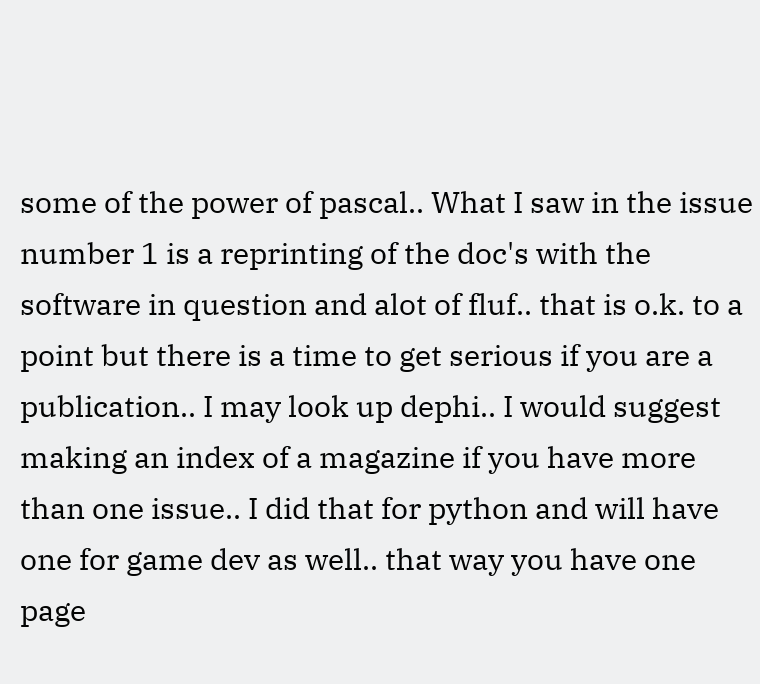some of the power of pascal.. What I saw in the issue number 1 is a reprinting of the doc's with the software in question and alot of fluf.. that is o.k. to a point but there is a time to get serious if you are a publication.. I may look up dephi.. I would suggest making an index of a magazine if you have more than one issue.. I did that for python and will have one for game dev as well.. that way you have one page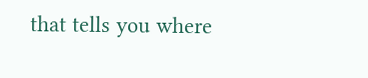that tells you where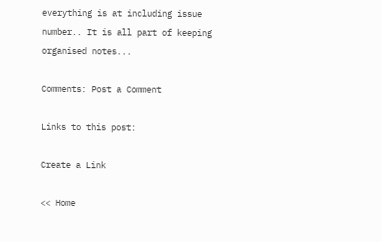everything is at including issue number.. It is all part of keeping organised notes...

Comments: Post a Comment

Links to this post:

Create a Link

<< Home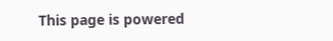This page is powered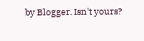by Blogger. Isn't yours?